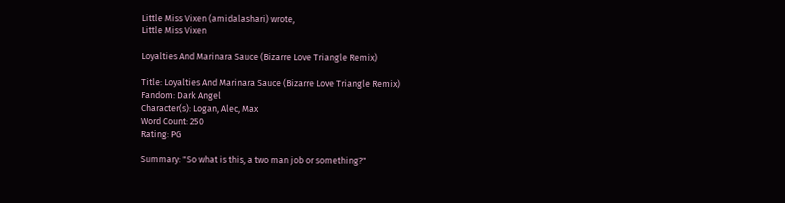Little Miss Vixen (amidalashari) wrote,
Little Miss Vixen

Loyalties And Marinara Sauce (Bizarre Love Triangle Remix)

Title: Loyalties And Marinara Sauce (Bizarre Love Triangle Remix)
Fandom: Dark Angel
Character(s): Logan, Alec, Max
Word Count: 250
Rating: PG

Summary: "So what is this, a two man job or something?"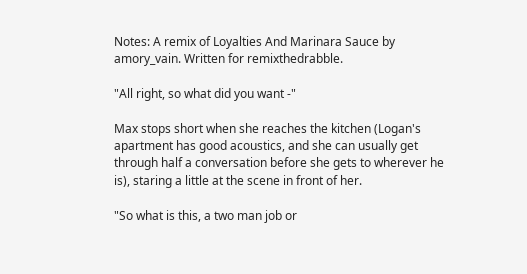Notes: A remix of Loyalties And Marinara Sauce by amory_vain. Written for remixthedrabble.

"All right, so what did you want -"

Max stops short when she reaches the kitchen (Logan's apartment has good acoustics, and she can usually get through half a conversation before she gets to wherever he is), staring a little at the scene in front of her.

"So what is this, a two man job or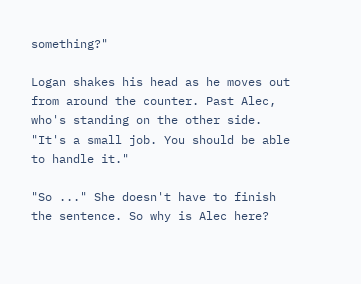something?"

Logan shakes his head as he moves out from around the counter. Past Alec, who's standing on the other side. "It's a small job. You should be able to handle it."

"So ..." She doesn't have to finish the sentence. So why is Alec here?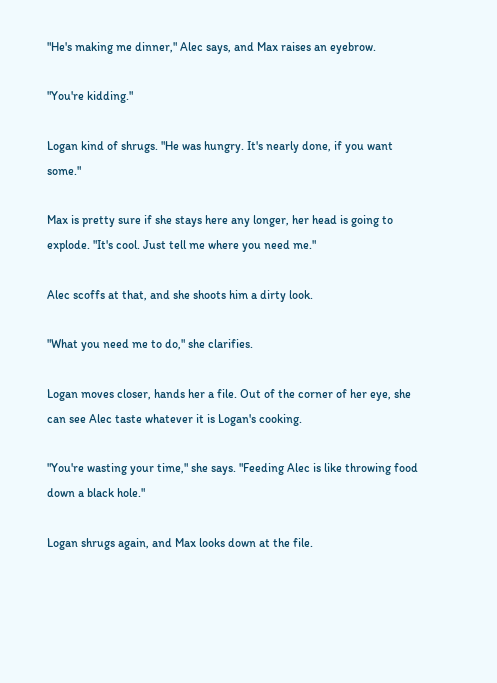"He's making me dinner," Alec says, and Max raises an eyebrow.

"You're kidding."

Logan kind of shrugs. "He was hungry. It's nearly done, if you want some."

Max is pretty sure if she stays here any longer, her head is going to explode. "It's cool. Just tell me where you need me."

Alec scoffs at that, and she shoots him a dirty look.

"What you need me to do," she clarifies.

Logan moves closer, hands her a file. Out of the corner of her eye, she can see Alec taste whatever it is Logan's cooking.

"You're wasting your time," she says. "Feeding Alec is like throwing food down a black hole."

Logan shrugs again, and Max looks down at the file.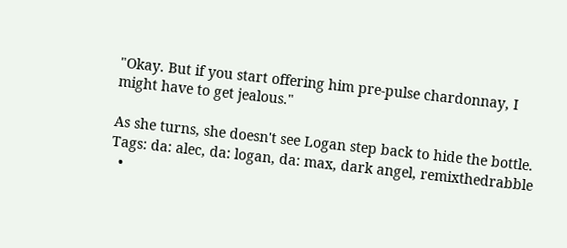"Okay. But if you start offering him pre-pulse chardonnay, I might have to get jealous."

As she turns, she doesn't see Logan step back to hide the bottle.
Tags: da: alec, da: logan, da: max, dark angel, remixthedrabble
  •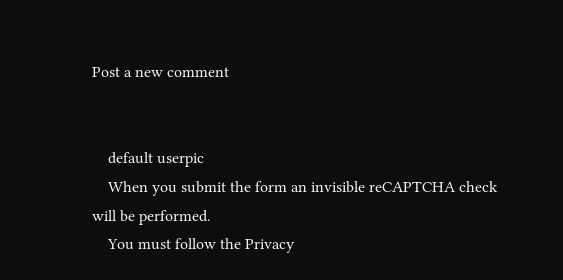Post a new comment


    default userpic
    When you submit the form an invisible reCAPTCHA check will be performed.
    You must follow the Privacy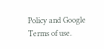Policy and Google Terms of use.